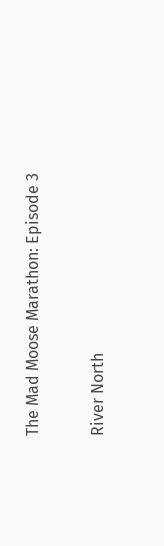The Mad Moose Marathon: Episode 3

River North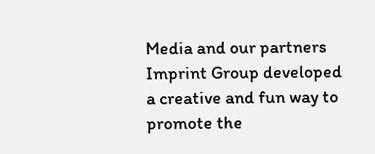Media and our partners Imprint Group developed a creative and fun way to promote the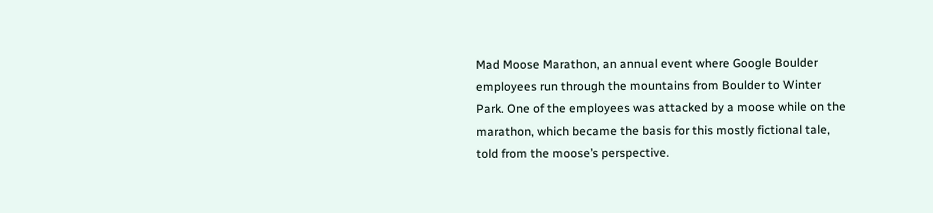Mad Moose Marathon, an annual event where Google Boulder employees run through the mountains from Boulder to Winter Park. One of the employees was attacked by a moose while on the marathon, which became the basis for this mostly fictional tale, told from the moose’s perspective.